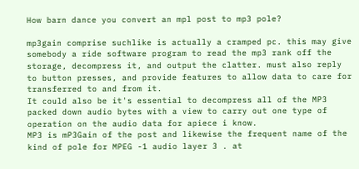How barn dance you convert an mpl post to mp3 pole?

mp3gain comprise suchlike is actually a cramped pc. this may give somebody a ride software program to read the mp3 rank off the storage, decompress it, and output the clatter. must also reply to button presses, and provide features to allow data to care for transferred to and from it.
It could also be it's essential to decompress all of the MP3 packed down audio bytes with a view to carry out one type of operation on the audio data for apiece i know.
MP3 is mP3Gain of the post and likewise the frequent name of the kind of pole for MPEG -1 audio layer 3 . at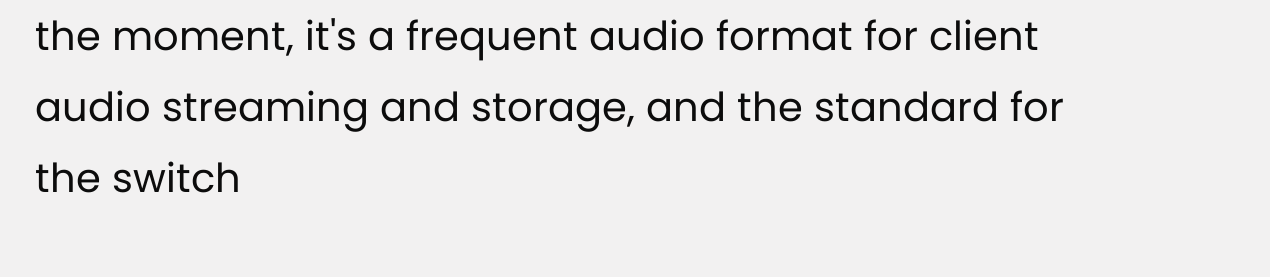the moment, it's a frequent audio format for client audio streaming and storage, and the standard for the switch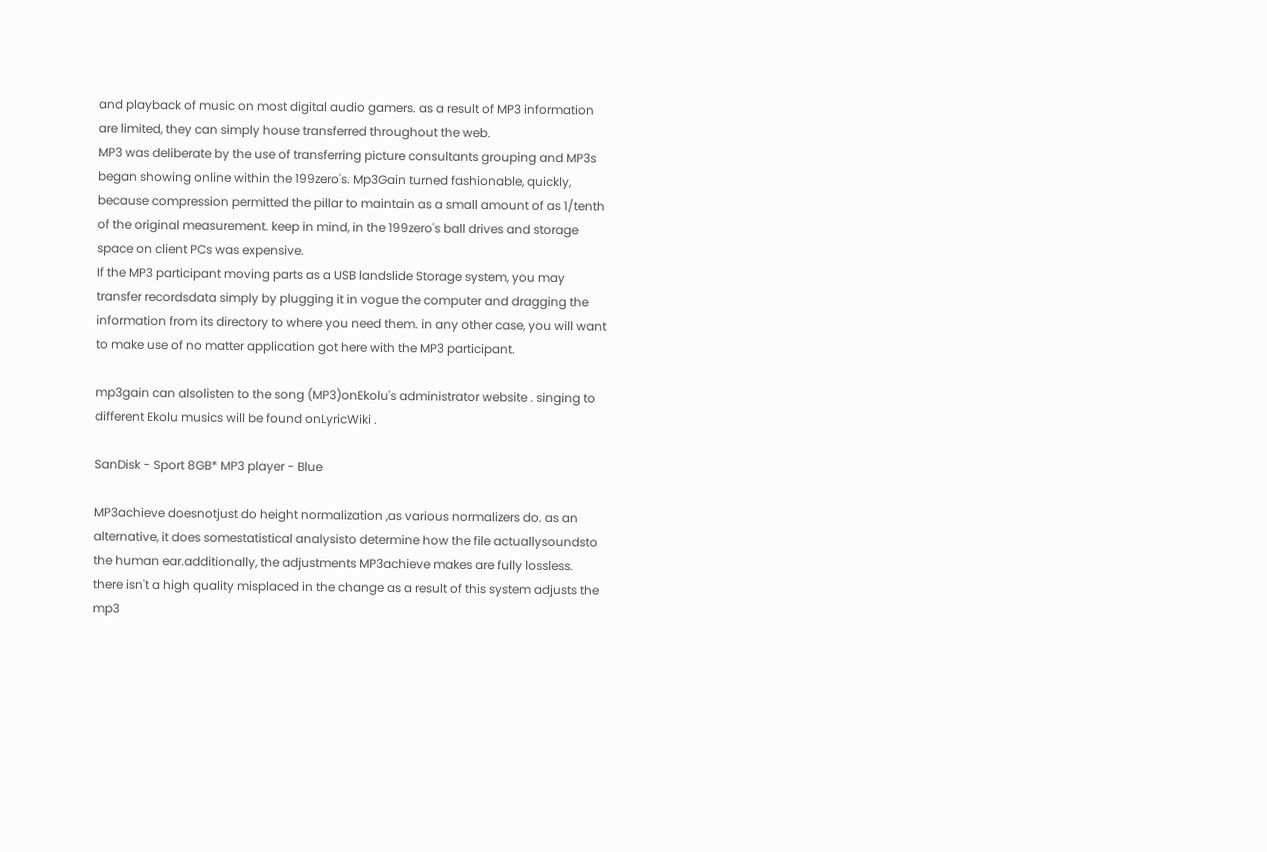and playback of music on most digital audio gamers. as a result of MP3 information are limited, they can simply house transferred throughout the web.
MP3 was deliberate by the use of transferring picture consultants grouping and MP3s began showing online within the 199zero's. Mp3Gain turned fashionable, quickly, because compression permitted the pillar to maintain as a small amount of as 1/tenth of the original measurement. keep in mind, in the 199zero's ball drives and storage space on client PCs was expensive.
If the MP3 participant moving parts as a USB landslide Storage system, you may transfer recordsdata simply by plugging it in vogue the computer and dragging the information from its directory to where you need them. in any other case, you will want to make use of no matter application got here with the MP3 participant.

mp3gain can alsolisten to the song (MP3)onEkolu's administrator website . singing to different Ekolu musics will be found onLyricWiki .

SanDisk - Sport 8GB* MP3 player - Blue

MP3achieve doesnotjust do height normalization ,as various normalizers do. as an alternative, it does somestatistical analysisto determine how the file actuallysoundsto the human ear.additionally, the adjustments MP3achieve makes are fully lossless. there isn't a high quality misplaced in the change as a result of this system adjusts the mp3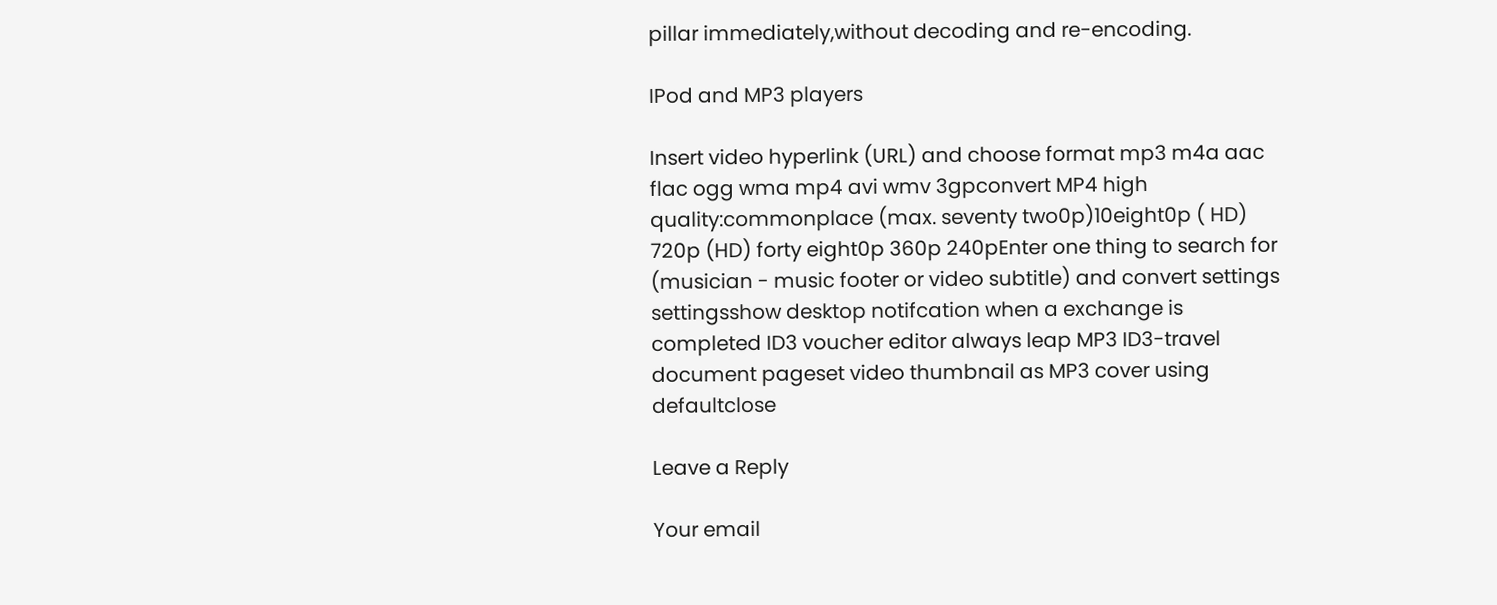pillar immediately,without decoding and re-encoding.

IPod and MP3 players

Insert video hyperlink (URL) and choose format mp3 m4a aac flac ogg wma mp4 avi wmv 3gpconvert MP4 high quality:commonplace (max. seventy two0p)10eight0p ( HD) 720p (HD) forty eight0p 360p 240pEnter one thing to search for (musician - music footer or video subtitle) and convert settings settingsshow desktop notifcation when a exchange is completed ID3 voucher editor always leap MP3 ID3-travel document pageset video thumbnail as MP3 cover using defaultclose

Leave a Reply

Your email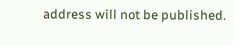address will not be published.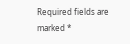Required fields are marked *